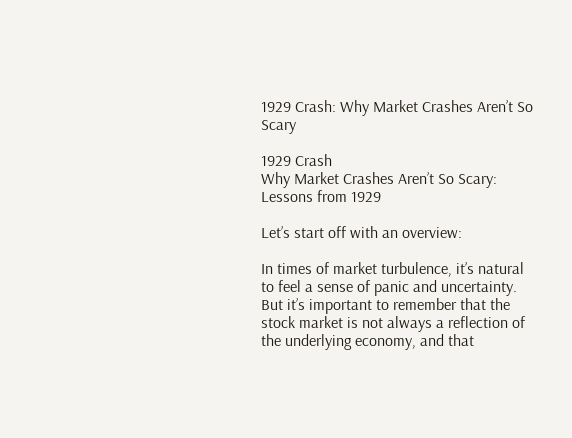1929 Crash: Why Market Crashes Aren’t So Scary

1929 Crash
Why Market Crashes Aren’t So Scary: Lessons from 1929

Let’s start off with an overview:

In times of market turbulence, it’s natural to feel a sense of panic and uncertainty. But it’s important to remember that the stock market is not always a reflection of the underlying economy, and that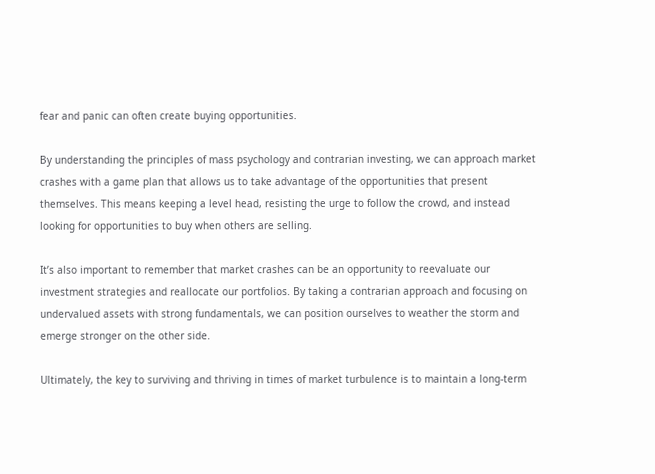fear and panic can often create buying opportunities.

By understanding the principles of mass psychology and contrarian investing, we can approach market crashes with a game plan that allows us to take advantage of the opportunities that present themselves. This means keeping a level head, resisting the urge to follow the crowd, and instead looking for opportunities to buy when others are selling.

It’s also important to remember that market crashes can be an opportunity to reevaluate our investment strategies and reallocate our portfolios. By taking a contrarian approach and focusing on undervalued assets with strong fundamentals, we can position ourselves to weather the storm and emerge stronger on the other side.

Ultimately, the key to surviving and thriving in times of market turbulence is to maintain a long-term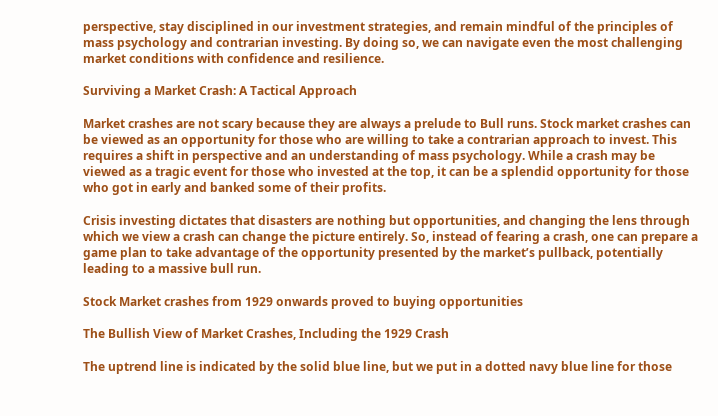perspective, stay disciplined in our investment strategies, and remain mindful of the principles of mass psychology and contrarian investing. By doing so, we can navigate even the most challenging market conditions with confidence and resilience.

Surviving a Market Crash: A Tactical Approach

Market crashes are not scary because they are always a prelude to Bull runs. Stock market crashes can be viewed as an opportunity for those who are willing to take a contrarian approach to invest. This requires a shift in perspective and an understanding of mass psychology. While a crash may be viewed as a tragic event for those who invested at the top, it can be a splendid opportunity for those who got in early and banked some of their profits.

Crisis investing dictates that disasters are nothing but opportunities, and changing the lens through which we view a crash can change the picture entirely. So, instead of fearing a crash, one can prepare a game plan to take advantage of the opportunity presented by the market’s pullback, potentially leading to a massive bull run.

Stock Market crashes from 1929 onwards proved to buying opportunities

The Bullish View of Market Crashes, Including the 1929 Crash

The uptrend line is indicated by the solid blue line, but we put in a dotted navy blue line for those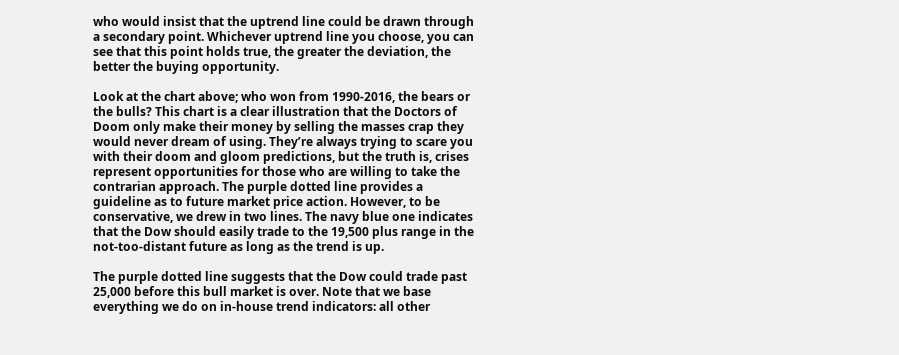who would insist that the uptrend line could be drawn through a secondary point. Whichever uptrend line you choose, you can see that this point holds true, the greater the deviation, the better the buying opportunity.

Look at the chart above; who won from 1990-2016, the bears or the bulls? This chart is a clear illustration that the Doctors of Doom only make their money by selling the masses crap they would never dream of using. They’re always trying to scare you with their doom and gloom predictions, but the truth is, crises represent opportunities for those who are willing to take the contrarian approach. The purple dotted line provides a guideline as to future market price action. However, to be conservative, we drew in two lines. The navy blue one indicates that the Dow should easily trade to the 19,500 plus range in the not-too-distant future as long as the trend is up.

The purple dotted line suggests that the Dow could trade past 25,000 before this bull market is over. Note that we base everything we do on in-house trend indicators: all other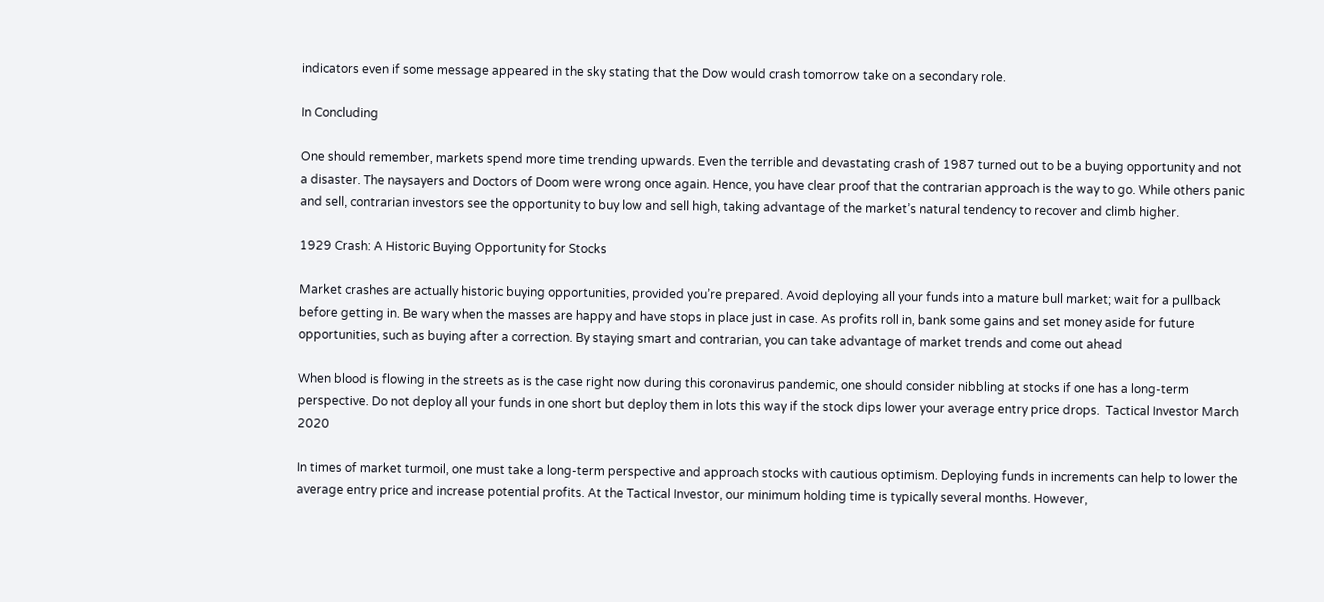indicators even if some message appeared in the sky stating that the Dow would crash tomorrow take on a secondary role.

In Concluding

One should remember, markets spend more time trending upwards. Even the terrible and devastating crash of 1987 turned out to be a buying opportunity and not a disaster. The naysayers and Doctors of Doom were wrong once again. Hence, you have clear proof that the contrarian approach is the way to go. While others panic and sell, contrarian investors see the opportunity to buy low and sell high, taking advantage of the market’s natural tendency to recover and climb higher.

1929 Crash: A Historic Buying Opportunity for Stocks

Market crashes are actually historic buying opportunities, provided you’re prepared. Avoid deploying all your funds into a mature bull market; wait for a pullback before getting in. Be wary when the masses are happy and have stops in place just in case. As profits roll in, bank some gains and set money aside for future opportunities, such as buying after a correction. By staying smart and contrarian, you can take advantage of market trends and come out ahead

When blood is flowing in the streets as is the case right now during this coronavirus pandemic, one should consider nibbling at stocks if one has a long-term perspective. Do not deploy all your funds in one short but deploy them in lots this way if the stock dips lower your average entry price drops.  Tactical Investor March 2020

In times of market turmoil, one must take a long-term perspective and approach stocks with cautious optimism. Deploying funds in increments can help to lower the average entry price and increase potential profits. At the Tactical Investor, our minimum holding time is typically several months. However,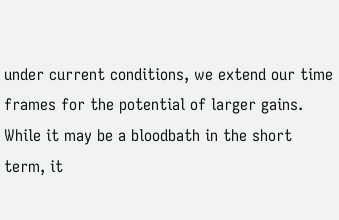under current conditions, we extend our time frames for the potential of larger gains. While it may be a bloodbath in the short term, it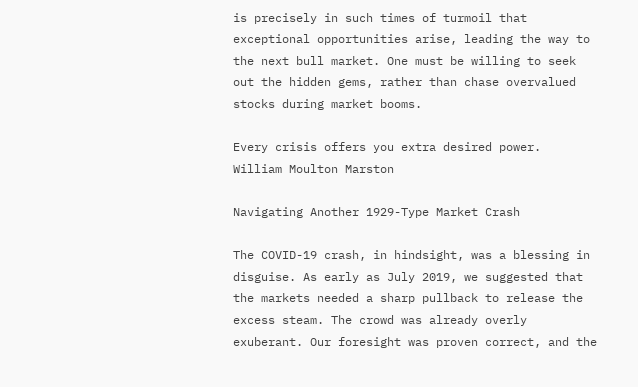is precisely in such times of turmoil that exceptional opportunities arise, leading the way to the next bull market. One must be willing to seek out the hidden gems, rather than chase overvalued stocks during market booms.

Every crisis offers you extra desired power.
William Moulton Marston

Navigating Another 1929-Type Market Crash

The COVID-19 crash, in hindsight, was a blessing in disguise. As early as July 2019, we suggested that the markets needed a sharp pullback to release the excess steam. The crowd was already overly exuberant. Our foresight was proven correct, and the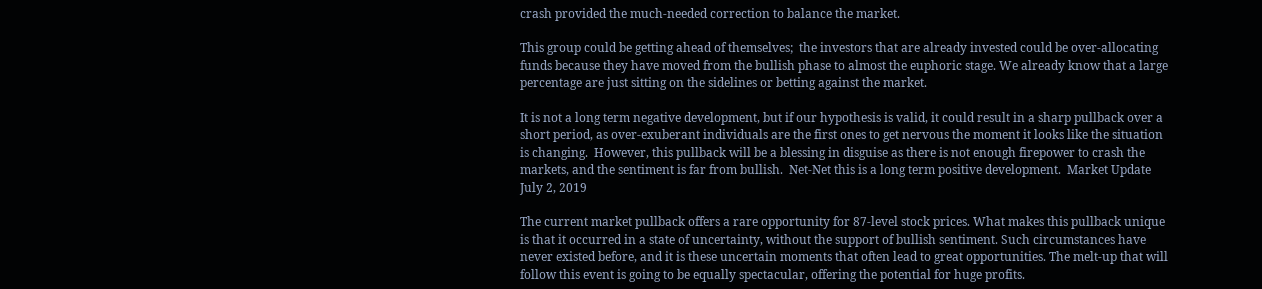crash provided the much-needed correction to balance the market.

This group could be getting ahead of themselves;  the investors that are already invested could be over-allocating funds because they have moved from the bullish phase to almost the euphoric stage. We already know that a large percentage are just sitting on the sidelines or betting against the market.

It is not a long term negative development, but if our hypothesis is valid, it could result in a sharp pullback over a short period, as over-exuberant individuals are the first ones to get nervous the moment it looks like the situation is changing.  However, this pullback will be a blessing in disguise as there is not enough firepower to crash the markets, and the sentiment is far from bullish.  Net-Net this is a long term positive development.  Market Update July 2, 2019

The current market pullback offers a rare opportunity for 87-level stock prices. What makes this pullback unique is that it occurred in a state of uncertainty, without the support of bullish sentiment. Such circumstances have never existed before, and it is these uncertain moments that often lead to great opportunities. The melt-up that will follow this event is going to be equally spectacular, offering the potential for huge profits.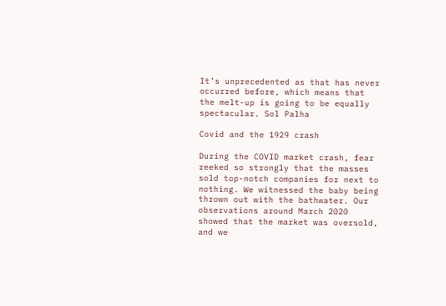It’s unprecedented as that has never occurred before, which means that the melt-up is going to be equally spectacular. Sol Palha

Covid and the 1929 crash

During the COVID market crash, fear reeked so strongly that the masses sold top-notch companies for next to nothing. We witnessed the baby being thrown out with the bathwater. Our observations around March 2020 showed that the market was oversold, and we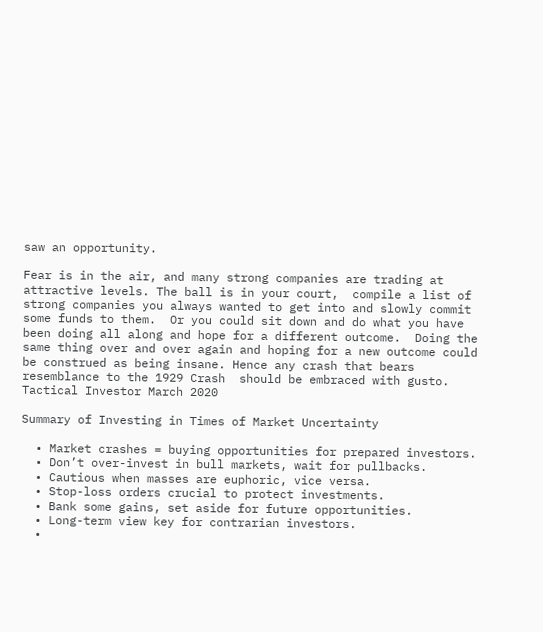saw an opportunity.

Fear is in the air, and many strong companies are trading at attractive levels. The ball is in your court,  compile a list of strong companies you always wanted to get into and slowly commit some funds to them.  Or you could sit down and do what you have been doing all along and hope for a different outcome.  Doing the same thing over and over again and hoping for a new outcome could be construed as being insane. Hence any crash that bears resemblance to the 1929 Crash  should be embraced with gusto. Tactical Investor March 2020

Summary of Investing in Times of Market Uncertainty

  • Market crashes = buying opportunities for prepared investors.
  • Don’t over-invest in bull markets, wait for pullbacks.
  • Cautious when masses are euphoric, vice versa.
  • Stop-loss orders crucial to protect investments.
  • Bank some gains, set aside for future opportunities.
  • Long-term view key for contrarian investors.
  •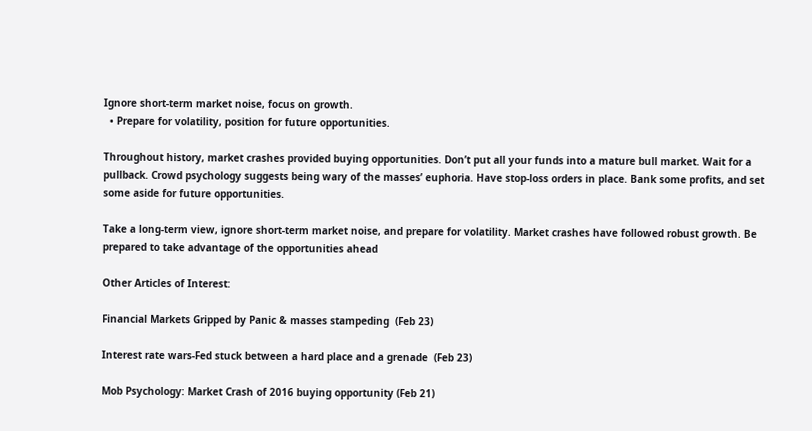Ignore short-term market noise, focus on growth.
  • Prepare for volatility, position for future opportunities.

Throughout history, market crashes provided buying opportunities. Don’t put all your funds into a mature bull market. Wait for a pullback. Crowd psychology suggests being wary of the masses’ euphoria. Have stop-loss orders in place. Bank some profits, and set some aside for future opportunities.

Take a long-term view, ignore short-term market noise, and prepare for volatility. Market crashes have followed robust growth. Be prepared to take advantage of the opportunities ahead

Other Articles of Interest:

Financial Markets Gripped by Panic & masses stampeding  (Feb 23)

Interest rate wars-Fed stuck between a hard place and a grenade  (Feb 23)

Mob Psychology: Market Crash of 2016 buying opportunity (Feb 21)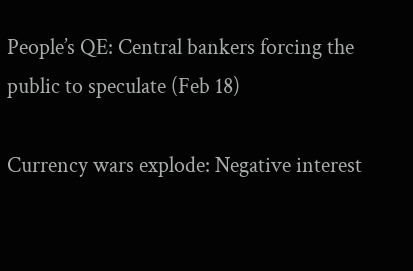People’s QE: Central bankers forcing the public to speculate (Feb 18)

Currency wars explode: Negative interest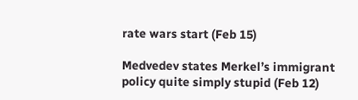rate wars start (Feb 15)

Medvedev states Merkel’s immigrant policy quite simply stupid (Feb 12)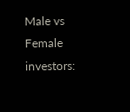Male vs Female investors: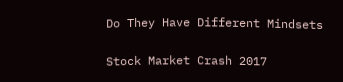Do They Have Different Mindsets

Stock Market Crash 2017